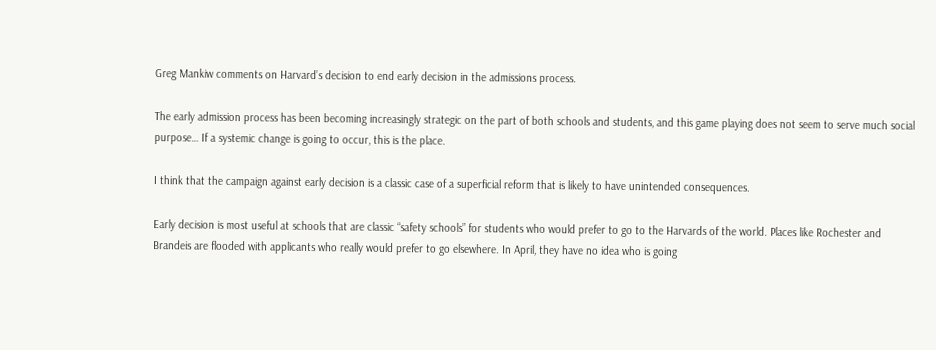Greg Mankiw comments on Harvard’s decision to end early decision in the admissions process.

The early admission process has been becoming increasingly strategic on the part of both schools and students, and this game playing does not seem to serve much social purpose… If a systemic change is going to occur, this is the place.

I think that the campaign against early decision is a classic case of a superficial reform that is likely to have unintended consequences.

Early decision is most useful at schools that are classic “safety schools” for students who would prefer to go to the Harvards of the world. Places like Rochester and Brandeis are flooded with applicants who really would prefer to go elsewhere. In April, they have no idea who is going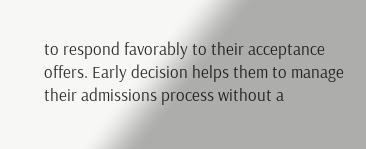to respond favorably to their acceptance offers. Early decision helps them to manage their admissions process without a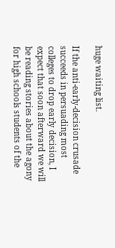huge waiting list.

If the anti-early-decision crusade succeeds in persuading most colleges to drop early decision, I expect that soon afterward we will be reading stories about the agony for high schools students of the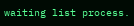waiting list process.